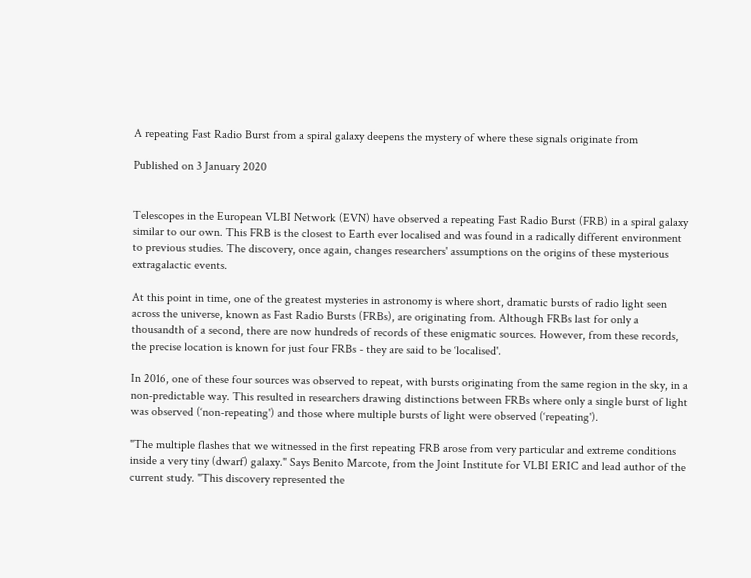A repeating Fast Radio Burst from a spiral galaxy deepens the mystery of where these signals originate from

Published on 3 January 2020


Telescopes in the European VLBI Network (EVN) have observed a repeating Fast Radio Burst (FRB) in a spiral galaxy similar to our own. This FRB is the closest to Earth ever localised and was found in a radically different environment to previous studies. The discovery, once again, changes researchers' assumptions on the origins of these mysterious extragalactic events.

At this point in time, one of the greatest mysteries in astronomy is where short, dramatic bursts of radio light seen across the universe, known as Fast Radio Bursts (FRBs), are originating from. Although FRBs last for only a thousandth of a second, there are now hundreds of records of these enigmatic sources. However, from these records, the precise location is known for just four FRBs - they are said to be ‘localised'.

In 2016, one of these four sources was observed to repeat, with bursts originating from the same region in the sky, in a non-predictable way. This resulted in researchers drawing distinctions between FRBs where only a single burst of light was observed (‘non-repeating') and those where multiple bursts of light were observed (‘repeating').

"The multiple flashes that we witnessed in the first repeating FRB arose from very particular and extreme conditions inside a very tiny (dwarf) galaxy." Says Benito Marcote, from the Joint Institute for VLBI ERIC and lead author of the current study. "This discovery represented the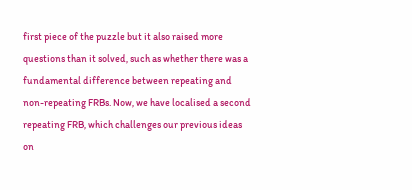first piece of the puzzle but it also raised more questions than it solved, such as whether there was a fundamental difference between repeating and non-repeating FRBs. Now, we have localised a second repeating FRB, which challenges our previous ideas on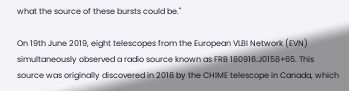what the source of these bursts could be."

On 19th June 2019, eight telescopes from the European VLBI Network (EVN) simultaneously observed a radio source known as FRB 180916.J0158+65. This source was originally discovered in 2018 by the CHIME telescope in Canada, which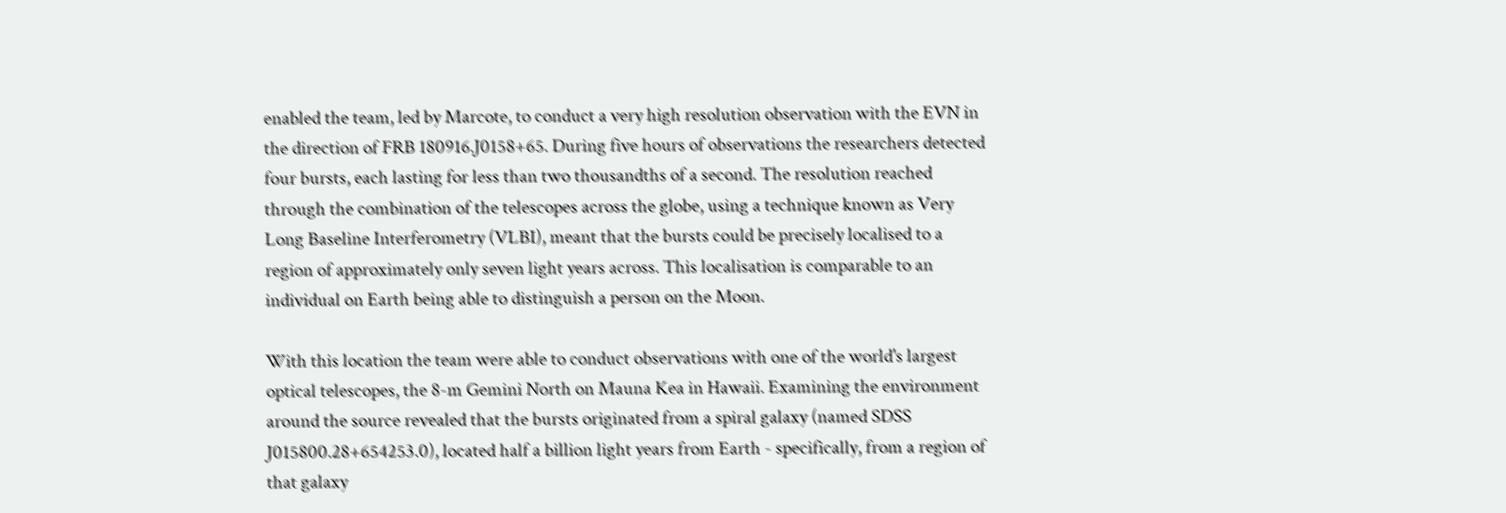enabled the team, led by Marcote, to conduct a very high resolution observation with the EVN in the direction of FRB 180916.J0158+65. During five hours of observations the researchers detected four bursts, each lasting for less than two thousandths of a second. The resolution reached through the combination of the telescopes across the globe, using a technique known as Very Long Baseline Interferometry (VLBI), meant that the bursts could be precisely localised to a region of approximately only seven light years across. This localisation is comparable to an individual on Earth being able to distinguish a person on the Moon.

With this location the team were able to conduct observations with one of the world's largest optical telescopes, the 8-m Gemini North on Mauna Kea in Hawaii. Examining the environment around the source revealed that the bursts originated from a spiral galaxy (named SDSS J015800.28+654253.0), located half a billion light years from Earth - specifically, from a region of that galaxy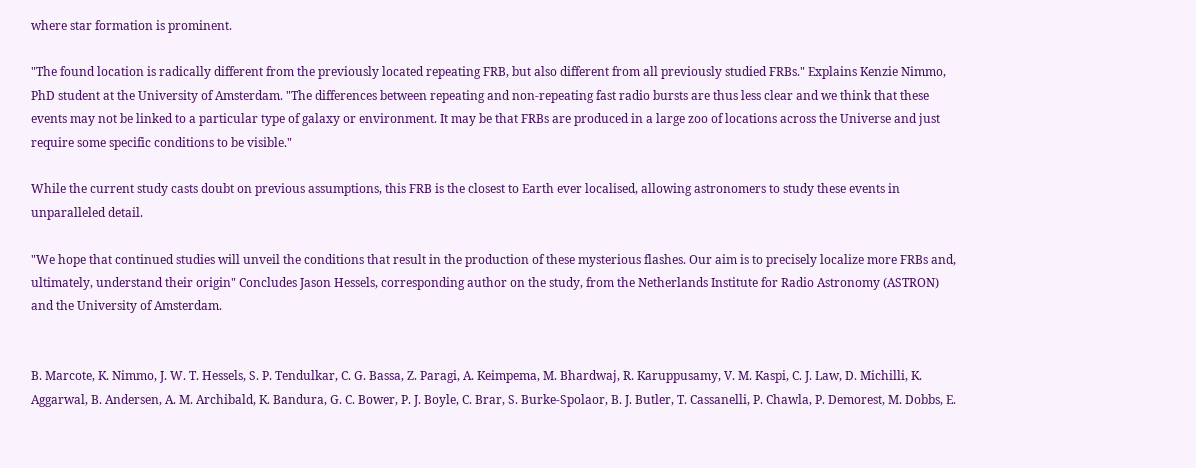where star formation is prominent.

"The found location is radically different from the previously located repeating FRB, but also different from all previously studied FRBs." Explains Kenzie Nimmo, PhD student at the University of Amsterdam. "The differences between repeating and non-repeating fast radio bursts are thus less clear and we think that these events may not be linked to a particular type of galaxy or environment. It may be that FRBs are produced in a large zoo of locations across the Universe and just require some specific conditions to be visible."

While the current study casts doubt on previous assumptions, this FRB is the closest to Earth ever localised, allowing astronomers to study these events in unparalleled detail.

"We hope that continued studies will unveil the conditions that result in the production of these mysterious flashes. Our aim is to precisely localize more FRBs and, ultimately, understand their origin" Concludes Jason Hessels, corresponding author on the study, from the Netherlands Institute for Radio Astronomy (ASTRON) and the University of Amsterdam.


B. Marcote, K. Nimmo, J. W. T. Hessels, S. P. Tendulkar, C. G. Bassa, Z. Paragi, A. Keimpema, M. Bhardwaj, R. Karuppusamy, V. M. Kaspi, C. J. Law, D. Michilli, K. Aggarwal, B. Andersen, A. M. Archibald, K. Bandura, G. C. Bower, P. J. Boyle, C. Brar, S. Burke-Spolaor, B. J. Butler, T. Cassanelli, P. Chawla, P. Demorest, M. Dobbs, E.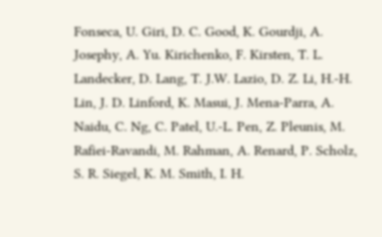Fonseca, U. Giri, D. C. Good, K. Gourdji, A. Josephy, A. Yu. Kirichenko, F. Kirsten, T. L. Landecker, D. Lang, T. J.W. Lazio, D. Z. Li, H.-H. Lin, J. D. Linford, K. Masui, J. Mena-Parra, A. Naidu, C. Ng, C. Patel, U.-L. Pen, Z. Pleunis, M. Rafiei-Ravandi, M. Rahman, A. Renard, P. Scholz, S. R. Siegel, K. M. Smith, I. H.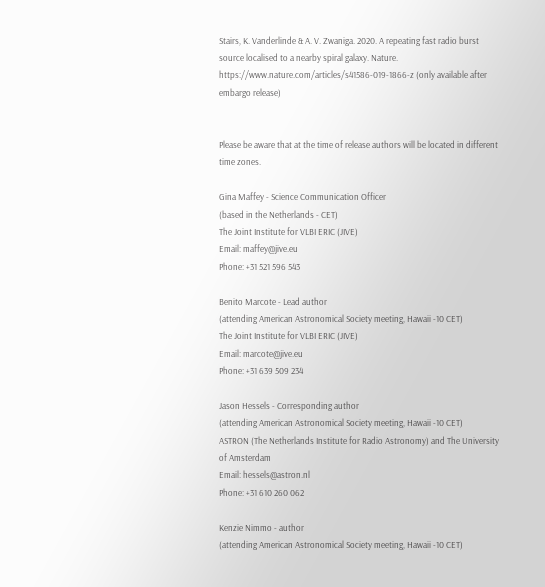Stairs, K. Vanderlinde & A. V. Zwaniga. 2020. A repeating fast radio burst source localised to a nearby spiral galaxy. Nature. https://www.nature.com/articles/s41586-019-1866-z (only available after embargo release)


Please be aware that at the time of release authors will be located in different time zones.

Gina Maffey - Science Communication Officer
(based in the Netherlands - CET)
The Joint Institute for VLBI ERIC (JIVE)
Email: maffey@jive.eu
Phone: +31 521 596 543

Benito Marcote - Lead author
(attending American Astronomical Society meeting, Hawaii -10 CET)
The Joint Institute for VLBI ERIC (JIVE)
Email: marcote@jive.eu
Phone: +31 639 509 234

Jason Hessels - Corresponding author
(attending American Astronomical Society meeting, Hawaii -10 CET)
ASTRON (The Netherlands Institute for Radio Astronomy) and The University of Amsterdam
Email: hessels@astron.nl
Phone: +31 610 260 062

Kenzie Nimmo - author
(attending American Astronomical Society meeting, Hawaii -10 CET)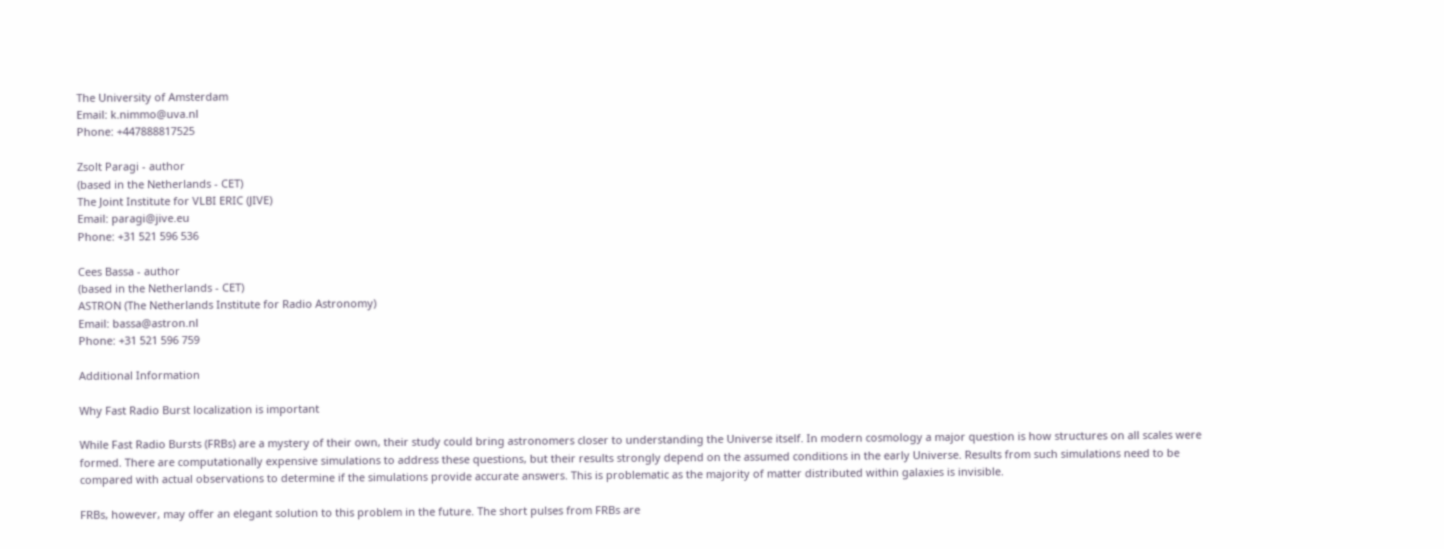The University of Amsterdam
Email: k.nimmo@uva.nl
Phone: +447888817525

Zsolt Paragi - author
(based in the Netherlands - CET)
The Joint Institute for VLBI ERIC (JIVE)
Email: paragi@jive.eu
Phone: +31 521 596 536

Cees Bassa - author
(based in the Netherlands - CET)
ASTRON (The Netherlands Institute for Radio Astronomy)
Email: bassa@astron.nl
Phone: +31 521 596 759

Additional Information

Why Fast Radio Burst localization is important

While Fast Radio Bursts (FRBs) are a mystery of their own, their study could bring astronomers closer to understanding the Universe itself. In modern cosmology a major question is how structures on all scales were formed. There are computationally expensive simulations to address these questions, but their results strongly depend on the assumed conditions in the early Universe. Results from such simulations need to be compared with actual observations to determine if the simulations provide accurate answers. This is problematic as the majority of matter distributed within galaxies is invisible.

FRBs, however, may offer an elegant solution to this problem in the future. The short pulses from FRBs are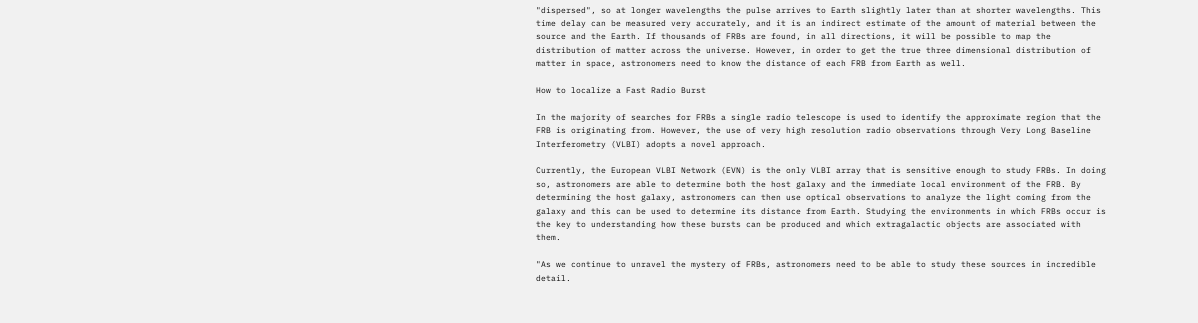"dispersed", so at longer wavelengths the pulse arrives to Earth slightly later than at shorter wavelengths. This time delay can be measured very accurately, and it is an indirect estimate of the amount of material between the source and the Earth. If thousands of FRBs are found, in all directions, it will be possible to map the distribution of matter across the universe. However, in order to get the true three dimensional distribution of matter in space, astronomers need to know the distance of each FRB from Earth as well.

How to localize a Fast Radio Burst

In the majority of searches for FRBs a single radio telescope is used to identify the approximate region that the FRB is originating from. However, the use of very high resolution radio observations through Very Long Baseline Interferometry (VLBI) adopts a novel approach.

Currently, the European VLBI Network (EVN) is the only VLBI array that is sensitive enough to study FRBs. In doing so, astronomers are able to determine both the host galaxy and the immediate local environment of the FRB. By determining the host galaxy, astronomers can then use optical observations to analyze the light coming from the galaxy and this can be used to determine its distance from Earth. Studying the environments in which FRBs occur is the key to understanding how these bursts can be produced and which extragalactic objects are associated with them.

"As we continue to unravel the mystery of FRBs, astronomers need to be able to study these sources in incredible detail.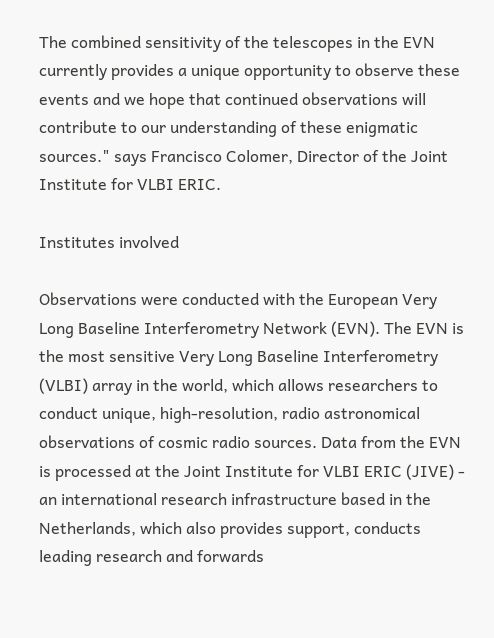The combined sensitivity of the telescopes in the EVN currently provides a unique opportunity to observe these events and we hope that continued observations will contribute to our understanding of these enigmatic sources." says Francisco Colomer, Director of the Joint Institute for VLBI ERIC.

Institutes involved

Observations were conducted with the European Very Long Baseline Interferometry Network (EVN). The EVN is the most sensitive Very Long Baseline Interferometry (VLBI) array in the world, which allows researchers to conduct unique, high-resolution, radio astronomical observations of cosmic radio sources. Data from the EVN is processed at the Joint Institute for VLBI ERIC (JIVE) - an international research infrastructure based in the Netherlands, which also provides support, conducts leading research and forwards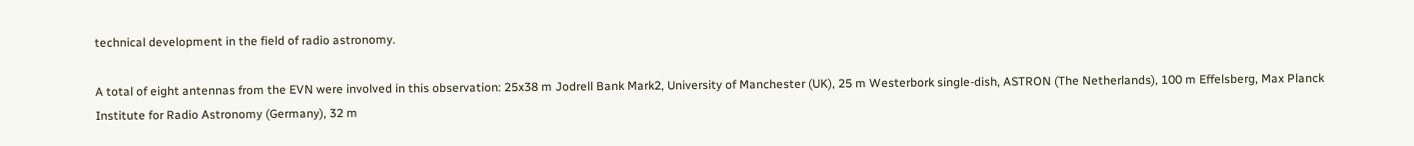technical development in the field of radio astronomy.

A total of eight antennas from the EVN were involved in this observation: 25x38 m Jodrell Bank Mark2, University of Manchester (UK), 25 m Westerbork single-dish, ASTRON (The Netherlands), 100 m Effelsberg, Max Planck Institute for Radio Astronomy (Germany), 32 m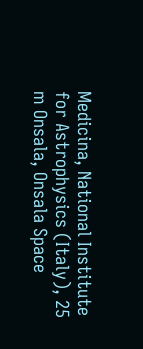Medicina, National Institute for Astrophysics (Italy), 25 m Onsala, Onsala Space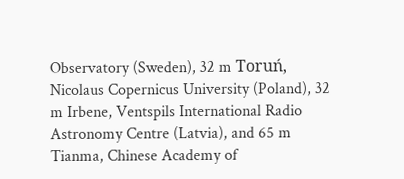Observatory (Sweden), 32 m Toruń, Nicolaus Copernicus University (Poland), 32 m Irbene, Ventspils International Radio Astronomy Centre (Latvia), and 65 m Tianma, Chinese Academy of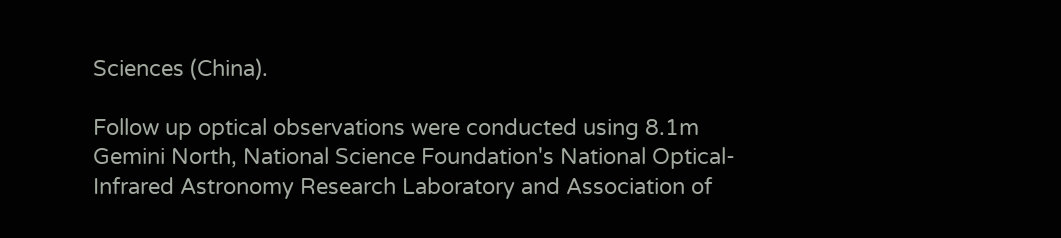Sciences (China).

Follow up optical observations were conducted using 8.1m Gemini North, National Science Foundation's National Optical-Infrared Astronomy Research Laboratory and Association of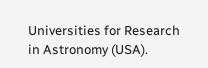Universities for Research in Astronomy (USA).